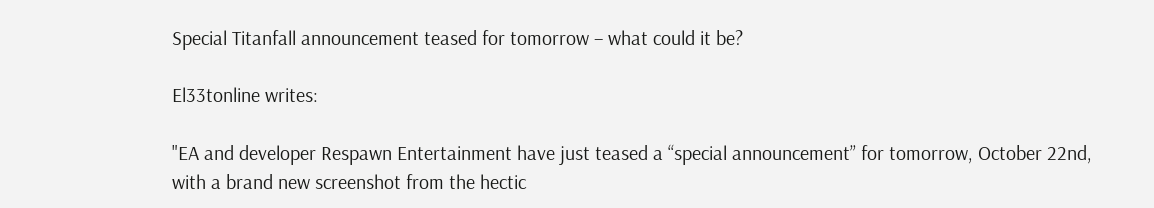Special Titanfall announcement teased for tomorrow – what could it be?

El33tonline writes:

"EA and developer Respawn Entertainment have just teased a “special announcement” for tomorrow, October 22nd, with a brand new screenshot from the hectic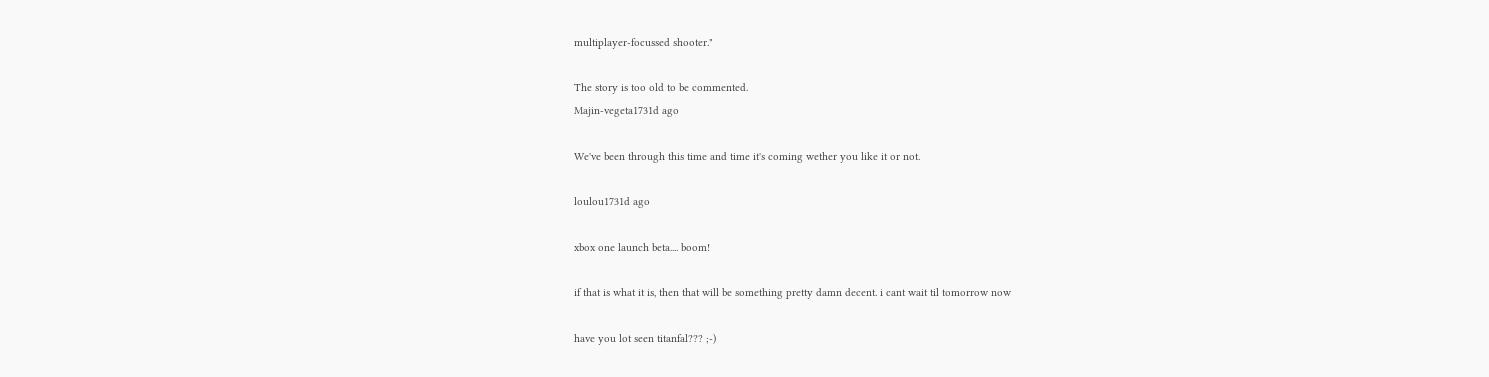multiplayer-focussed shooter."

The story is too old to be commented.
Majin-vegeta1731d ago

We've been through this time and time it's coming wether you like it or not.

loulou1731d ago

xbox one launch beta.... boom!

if that is what it is, then that will be something pretty damn decent. i cant wait til tomorrow now

have you lot seen titanfal??? ;-)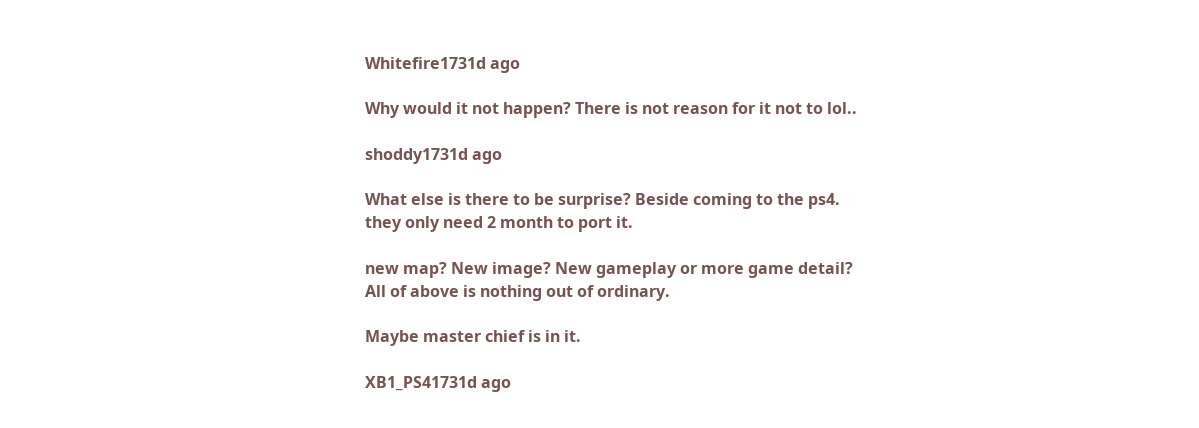Whitefire1731d ago

Why would it not happen? There is not reason for it not to lol..

shoddy1731d ago

What else is there to be surprise? Beside coming to the ps4.
they only need 2 month to port it.

new map? New image? New gameplay or more game detail?
All of above is nothing out of ordinary.

Maybe master chief is in it.

XB1_PS41731d ago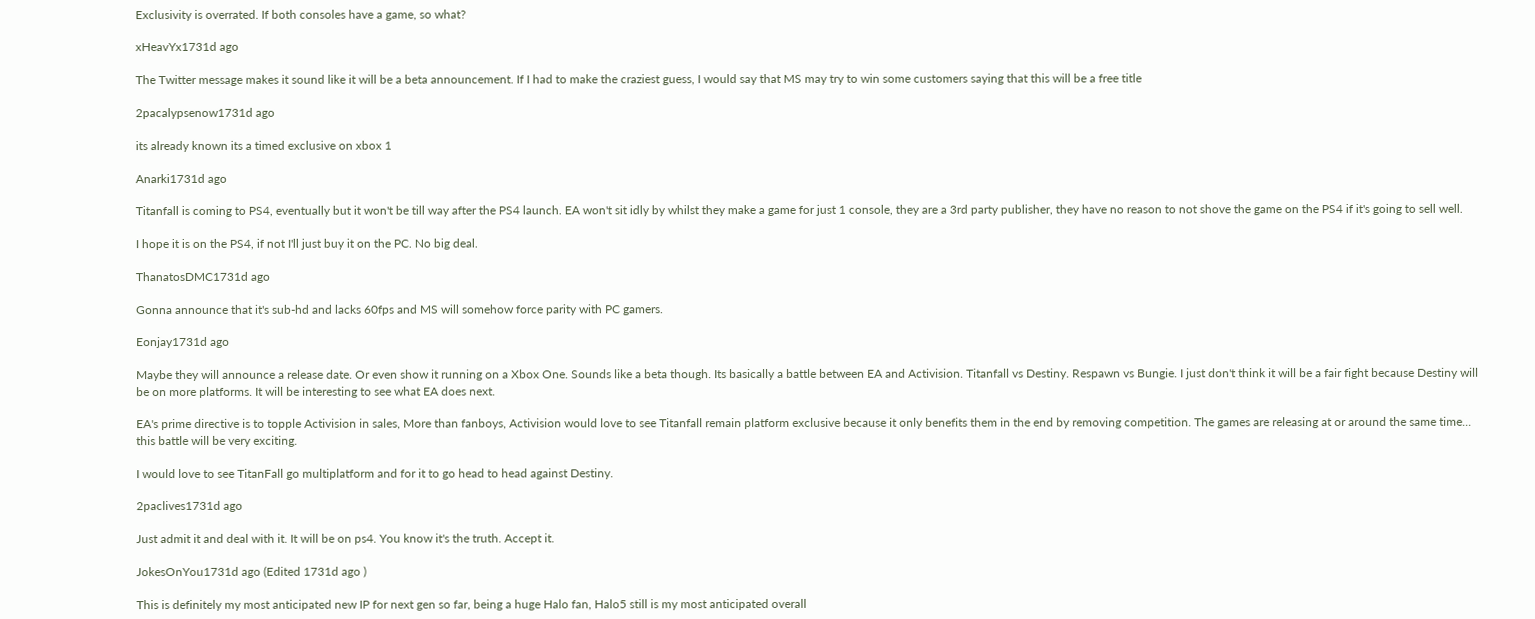Exclusivity is overrated. If both consoles have a game, so what?

xHeavYx1731d ago

The Twitter message makes it sound like it will be a beta announcement. If I had to make the craziest guess, I would say that MS may try to win some customers saying that this will be a free title

2pacalypsenow1731d ago

its already known its a timed exclusive on xbox 1

Anarki1731d ago

Titanfall is coming to PS4, eventually but it won't be till way after the PS4 launch. EA won't sit idly by whilst they make a game for just 1 console, they are a 3rd party publisher, they have no reason to not shove the game on the PS4 if it's going to sell well.

I hope it is on the PS4, if not I'll just buy it on the PC. No big deal.

ThanatosDMC1731d ago

Gonna announce that it's sub-hd and lacks 60fps and MS will somehow force parity with PC gamers.

Eonjay1731d ago

Maybe they will announce a release date. Or even show it running on a Xbox One. Sounds like a beta though. Its basically a battle between EA and Activision. Titanfall vs Destiny. Respawn vs Bungie. I just don't think it will be a fair fight because Destiny will be on more platforms. It will be interesting to see what EA does next.

EA's prime directive is to topple Activision in sales, More than fanboys, Activision would love to see Titanfall remain platform exclusive because it only benefits them in the end by removing competition. The games are releasing at or around the same time... this battle will be very exciting.

I would love to see TitanFall go multiplatform and for it to go head to head against Destiny.

2paclives1731d ago

Just admit it and deal with it. It will be on ps4. You know it's the truth. Accept it.

JokesOnYou1731d ago (Edited 1731d ago )

This is definitely my most anticipated new IP for next gen so far, being a huge Halo fan, Halo5 still is my most anticipated overall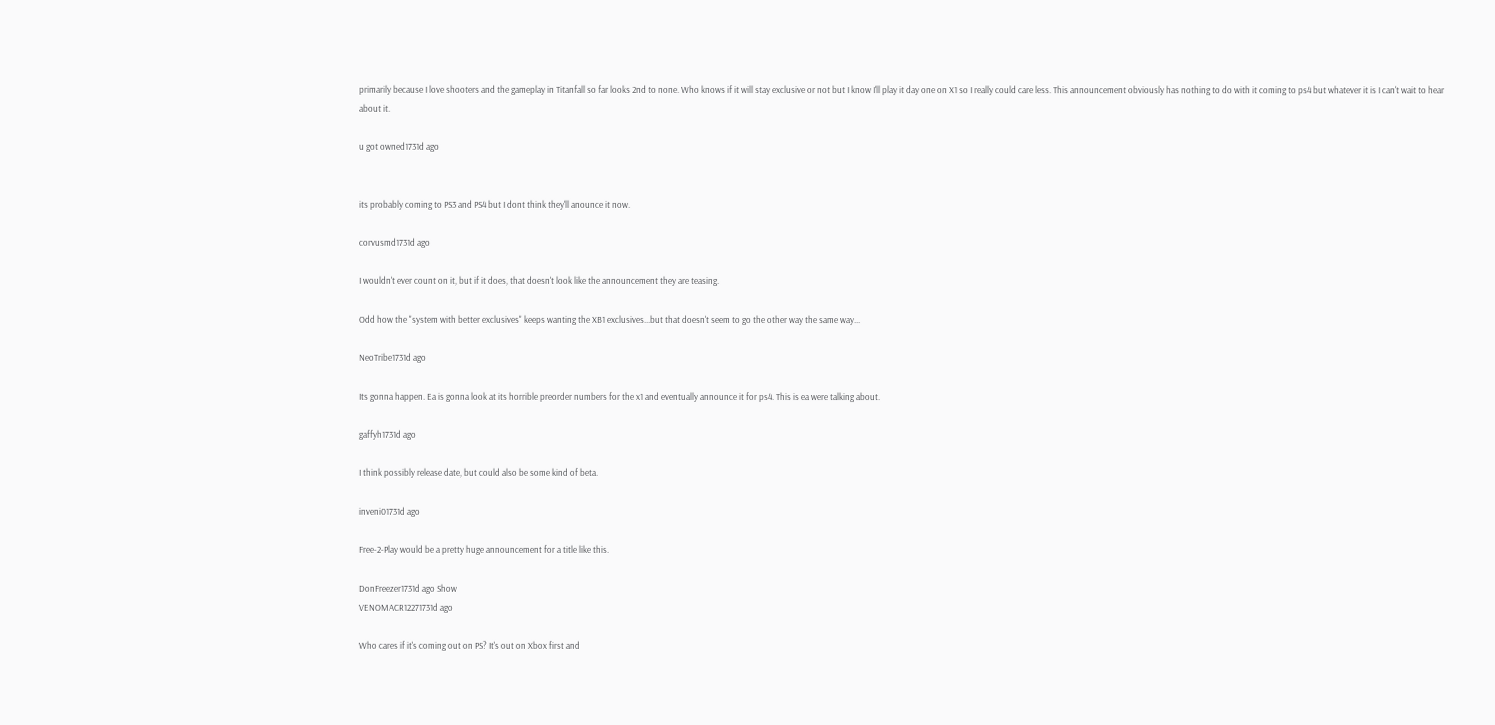primarily because I love shooters and the gameplay in Titanfall so far looks 2nd to none. Who knows if it will stay exclusive or not but I know I'll play it day one on X1 so I really could care less. This announcement obviously has nothing to do with it coming to ps4 but whatever it is I can't wait to hear about it.

u got owned1731d ago


its probably coming to PS3 and PS4 but I dont think they'll anounce it now.

corvusmd1731d ago

I wouldn't ever count on it, but if it does, that doesn't look like the announcement they are teasing.

Odd how the "system with better exclusives" keeps wanting the XB1 exclusives...but that doesn't seem to go the other way the same way...

NeoTribe1731d ago

Its gonna happen. Ea is gonna look at its horrible preorder numbers for the x1 and eventually announce it for ps4. This is ea were talking about.

gaffyh1731d ago

I think possibly release date, but could also be some kind of beta.

inveni01731d ago

Free-2-Play would be a pretty huge announcement for a title like this.

DonFreezer1731d ago Show
VENOMACR12271731d ago

Who cares if it's coming out on PS? It's out on Xbox first and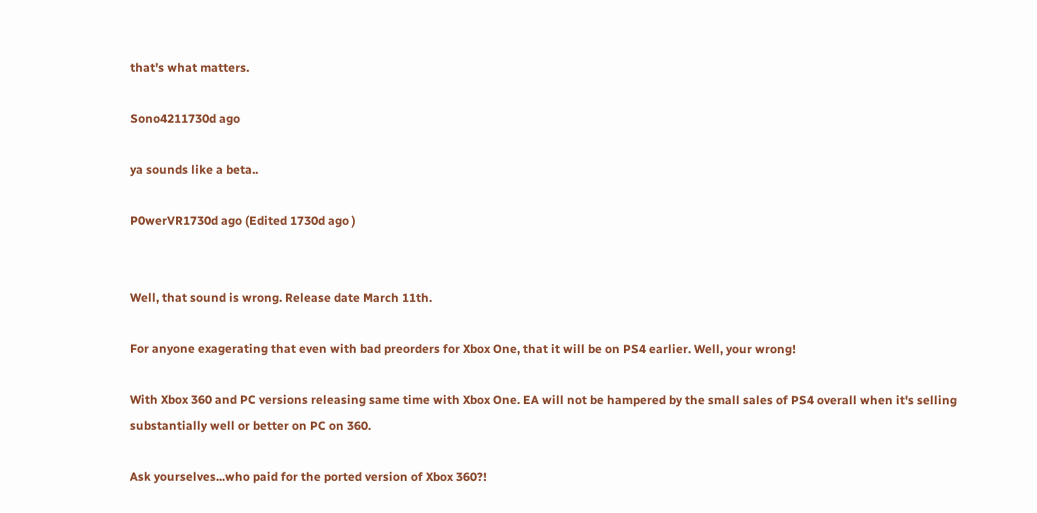that's what matters.

Sono4211730d ago

ya sounds like a beta..

P0werVR1730d ago (Edited 1730d ago )


Well, that sound is wrong. Release date March 11th.

For anyone exagerating that even with bad preorders for Xbox One, that it will be on PS4 earlier. Well, your wrong!

With Xbox 360 and PC versions releasing same time with Xbox One. EA will not be hampered by the small sales of PS4 overall when it's selling substantially well or better on PC on 360.

Ask yourselves...who paid for the ported version of Xbox 360?!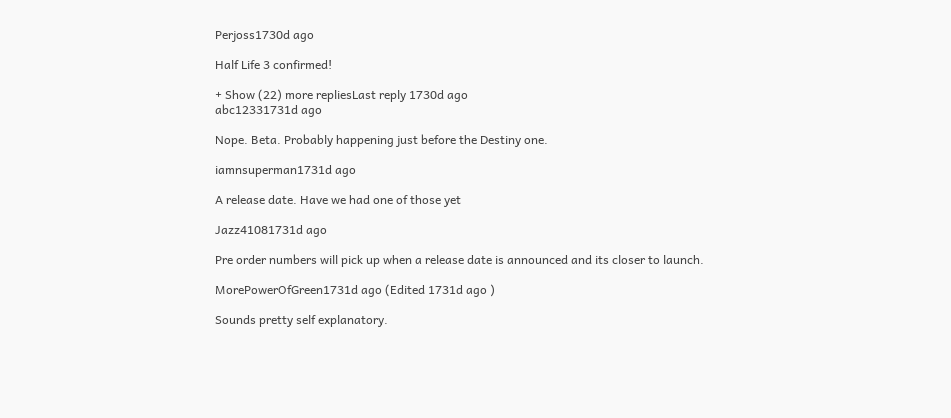Perjoss1730d ago

Half Life 3 confirmed!

+ Show (22) more repliesLast reply 1730d ago
abc12331731d ago

Nope. Beta. Probably happening just before the Destiny one.

iamnsuperman1731d ago

A release date. Have we had one of those yet

Jazz41081731d ago

Pre order numbers will pick up when a release date is announced and its closer to launch.

MorePowerOfGreen1731d ago (Edited 1731d ago )

Sounds pretty self explanatory.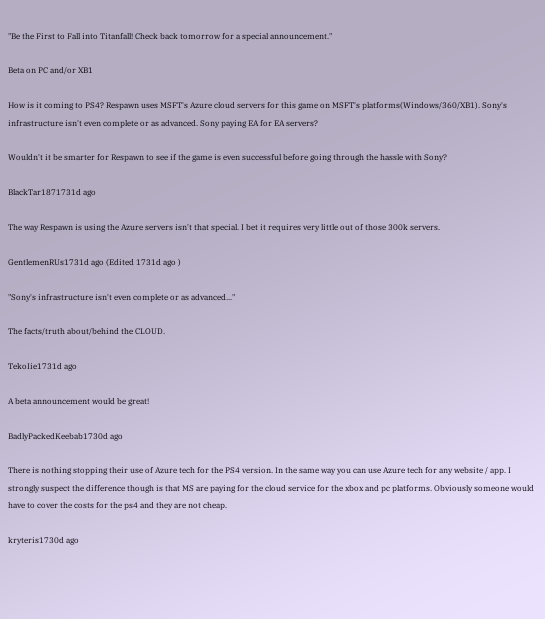"Be the First to Fall into Titanfall! Check back tomorrow for a special announcement."

Beta on PC and/or XB1

How is it coming to PS4? Respawn uses MSFT's Azure cloud servers for this game on MSFT's platforms(Windows/360/XB1). Sony's infrastructure isn't even complete or as advanced. Sony paying EA for EA servers?

Wouldn't it be smarter for Respawn to see if the game is even successful before going through the hassle with Sony?

BlackTar1871731d ago

The way Respawn is using the Azure servers isn't that special. I bet it requires very little out of those 300k servers.

GentlemenRUs1731d ago (Edited 1731d ago )

"Sony's infrastructure isn't even complete or as advanced..."

The facts/truth about/behind the CLOUD.

TekoIie1731d ago

A beta announcement would be great!

BadlyPackedKeebab1730d ago

There is nothing stopping their use of Azure tech for the PS4 version. In the same way you can use Azure tech for any website / app. I strongly suspect the difference though is that MS are paying for the cloud service for the xbox and pc platforms. Obviously someone would have to cover the costs for the ps4 and they are not cheap.

kryteris1730d ago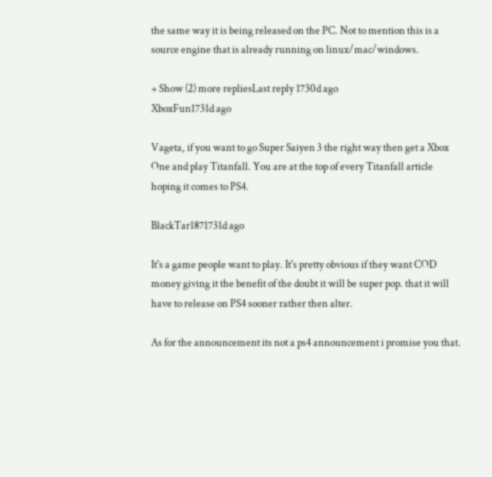the same way it is being released on the PC. Not to mention this is a source engine that is already running on linux/mac/windows.

+ Show (2) more repliesLast reply 1730d ago
XboxFun1731d ago

Vageta, if you want to go Super Saiyen 3 the right way then get a Xbox One and play Titanfall. You are at the top of every Titanfall article hoping it comes to PS4.

BlackTar1871731d ago

It's a game people want to play. It's pretty obvious if they want COD money giving it the benefit of the doubt it will be super pop. that it will have to release on PS4 sooner rather then alter.

As for the announcement its not a ps4 announcement i promise you that.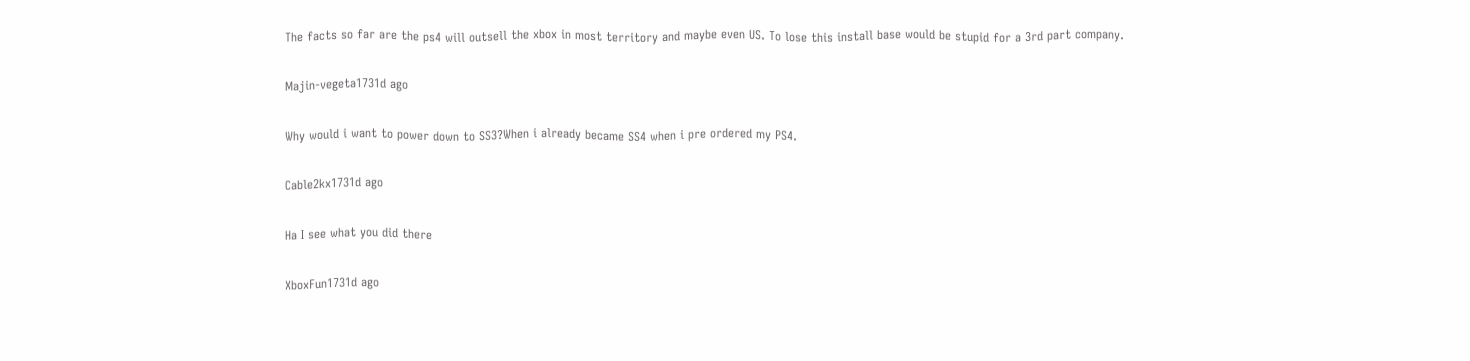The facts so far are the ps4 will outsell the xbox in most territory and maybe even US. To lose this install base would be stupid for a 3rd part company.

Majin-vegeta1731d ago

Why would i want to power down to SS3?When i already became SS4 when i pre ordered my PS4.

Cable2kx1731d ago

Ha I see what you did there

XboxFun1731d ago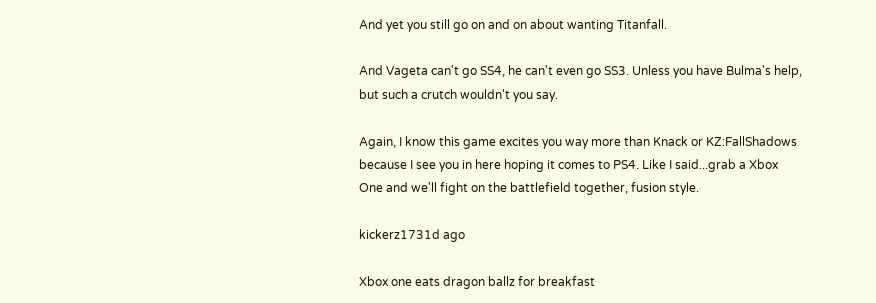And yet you still go on and on about wanting Titanfall.

And Vageta can't go SS4, he can't even go SS3. Unless you have Bulma's help, but such a crutch wouldn't you say.

Again, I know this game excites you way more than Knack or KZ:FallShadows because I see you in here hoping it comes to PS4. Like I said...grab a Xbox One and we'll fight on the battlefield together, fusion style.

kickerz1731d ago

Xbox one eats dragon ballz for breakfast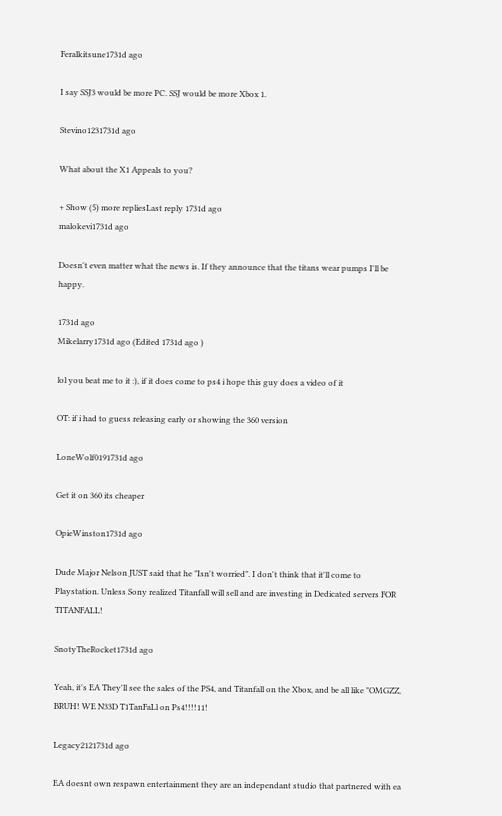Feralkitsune1731d ago

I say SSJ3 would be more PC. SSJ would be more Xbox 1.

Stevino1231731d ago

What about the X1 Appeals to you?

+ Show (5) more repliesLast reply 1731d ago
malokevi1731d ago

Doesn't even matter what the news is. If they announce that the titans wear pumps I'll be happy.

1731d ago
Mikelarry1731d ago (Edited 1731d ago )

lol you beat me to it :), if it does come to ps4 i hope this guy does a video of it

OT: if i had to guess releasing early or showing the 360 version

LoneWolf0191731d ago

Get it on 360 its cheaper

OpieWinston1731d ago

Dude Major Nelson JUST said that he "Isn't worried". I don't think that it'll come to Playstation. Unless Sony realized Titanfall will sell and are investing in Dedicated servers FOR TITANFALL!

SnotyTheRocket1731d ago

Yeah, it's EA They'll see the sales of the PS4, and Titanfall on the Xbox, and be all like "OMGZZ, BRUH! WE N33D T1TanFaLl on Ps4!!!!11!

Legacy2121731d ago

EA doesnt own respawn entertainment they are an independant studio that partnered with ea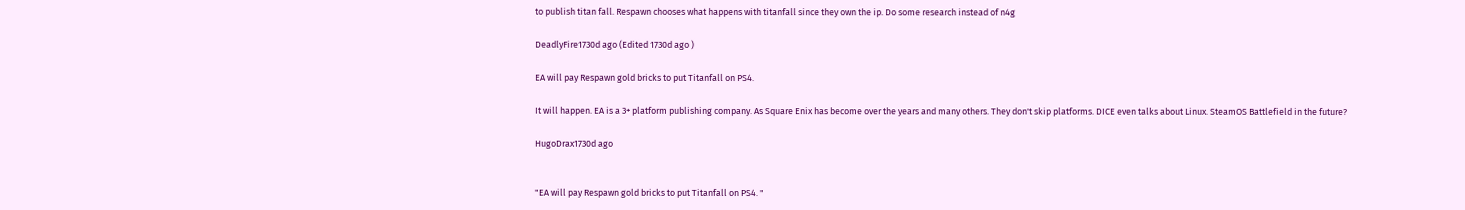to publish titan fall. Respawn chooses what happens with titanfall since they own the ip. Do some research instead of n4g

DeadlyFire1730d ago (Edited 1730d ago )

EA will pay Respawn gold bricks to put Titanfall on PS4.

It will happen. EA is a 3+ platform publishing company. As Square Enix has become over the years and many others. They don't skip platforms. DICE even talks about Linux. SteamOS Battlefield in the future?

HugoDrax1730d ago


"EA will pay Respawn gold bricks to put Titanfall on PS4. "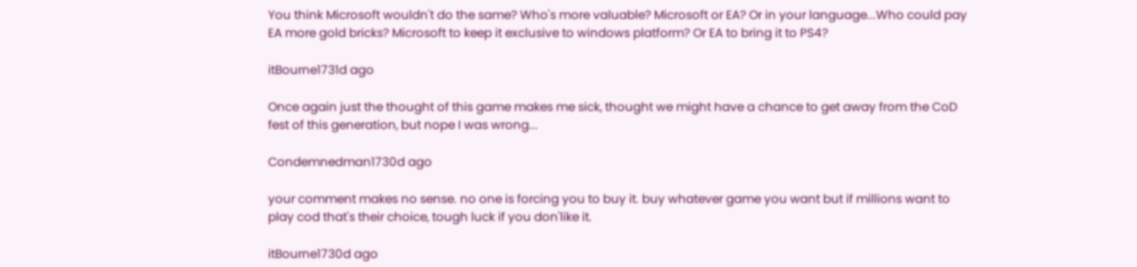You think Microsoft wouldn't do the same? Who's more valuable? Microsoft or EA? Or in your language...Who could pay EA more gold bricks? Microsoft to keep it exclusive to windows platform? Or EA to bring it to PS4?

itBourne1731d ago

Once again just the thought of this game makes me sick, thought we might have a chance to get away from the CoD fest of this generation, but nope I was wrong...

Condemnedman1730d ago

your comment makes no sense. no one is forcing you to buy it. buy whatever game you want but if millions want to play cod that's their choice, tough luck if you don'like it.

itBourne1730d ago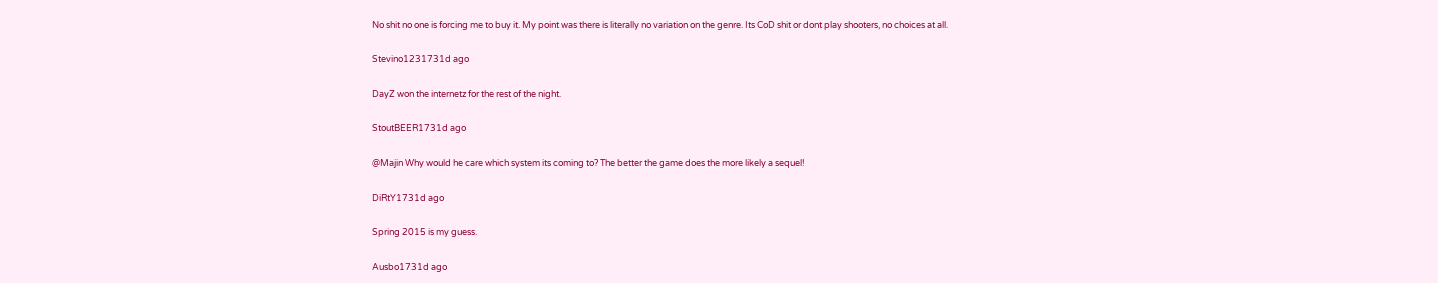No shit no one is forcing me to buy it. My point was there is literally no variation on the genre. Its CoD shit or dont play shooters, no choices at all.

Stevino1231731d ago

DayZ won the internetz for the rest of the night.

StoutBEER1731d ago

@Majin Why would he care which system its coming to? The better the game does the more likely a sequel!

DiRtY1731d ago

Spring 2015 is my guess.

Ausbo1731d ago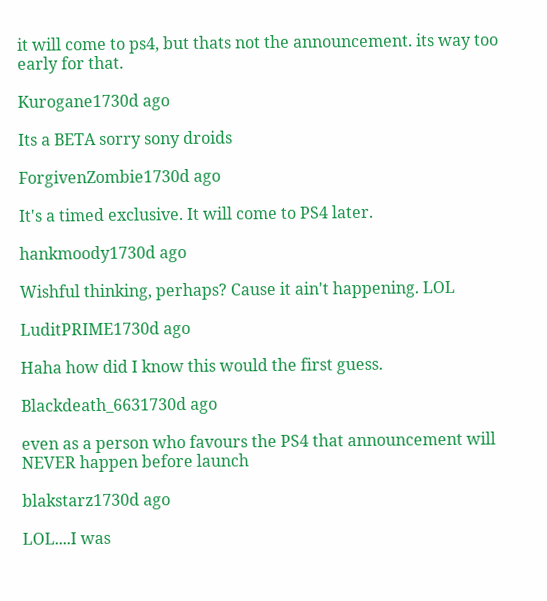it will come to ps4, but thats not the announcement. its way too early for that.

Kurogane1730d ago

Its a BETA sorry sony droids

ForgivenZombie1730d ago

It's a timed exclusive. It will come to PS4 later.

hankmoody1730d ago

Wishful thinking, perhaps? Cause it ain't happening. LOL

LuditPRIME1730d ago

Haha how did I know this would the first guess.

Blackdeath_6631730d ago

even as a person who favours the PS4 that announcement will NEVER happen before launch

blakstarz1730d ago

LOL....I was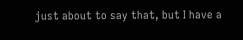just about to say that, but I have a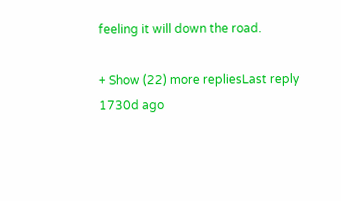feeling it will down the road.

+ Show (22) more repliesLast reply 1730d ago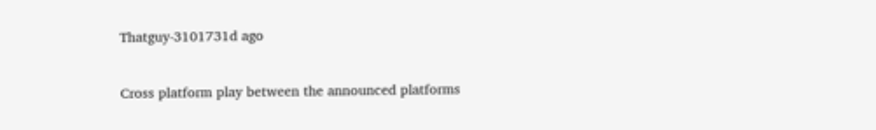Thatguy-3101731d ago

Cross platform play between the announced platforms